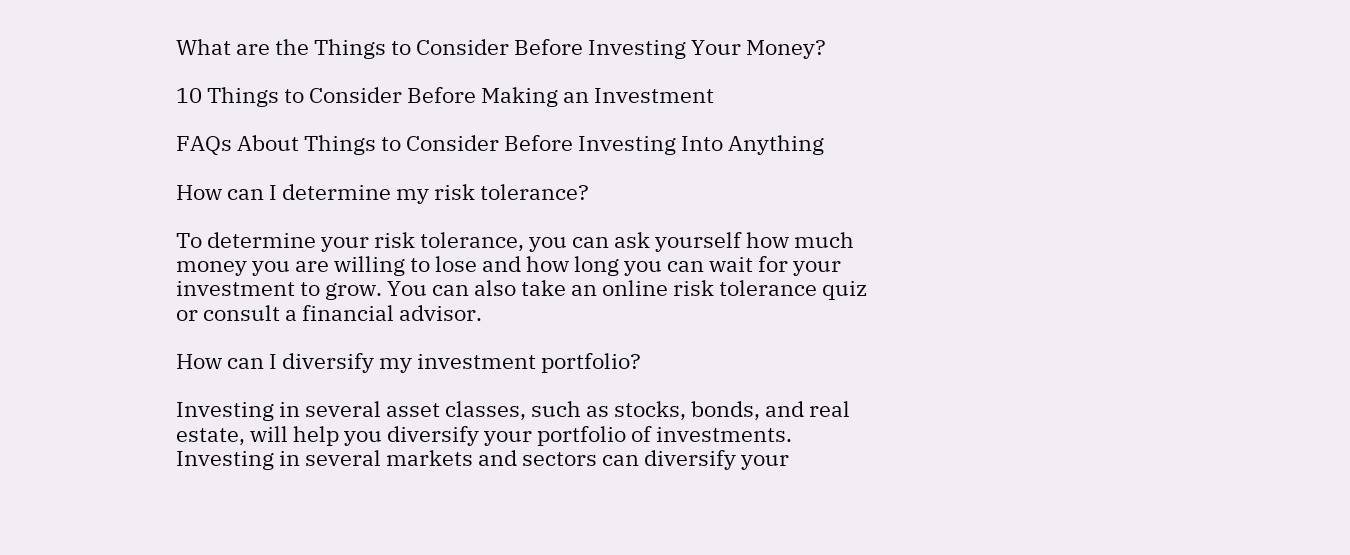What are the Things to Consider Before Investing Your Money?

10 Things to Consider Before Making an Investment

FAQs About Things to Consider Before Investing Into Anything

How can I determine my risk tolerance?

To determine your risk tolerance, you can ask yourself how much money you are willing to lose and how long you can wait for your investment to grow. You can also take an online risk tolerance quiz or consult a financial advisor.

How can I diversify my investment portfolio?

Investing in several asset classes, such as stocks, bonds, and real estate, will help you diversify your portfolio of investments. Investing in several markets and sectors can diversify your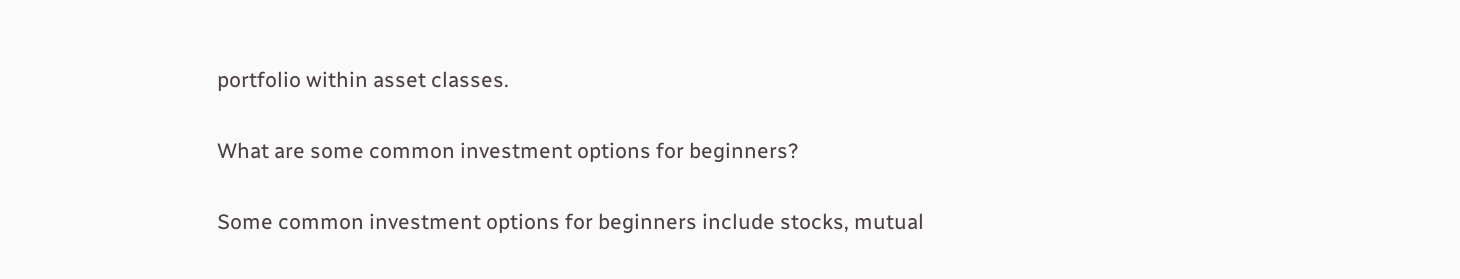portfolio within asset classes.

What are some common investment options for beginners?

Some common investment options for beginners include stocks, mutual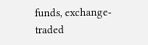funds, exchange-traded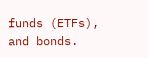funds (ETFs), and bonds.